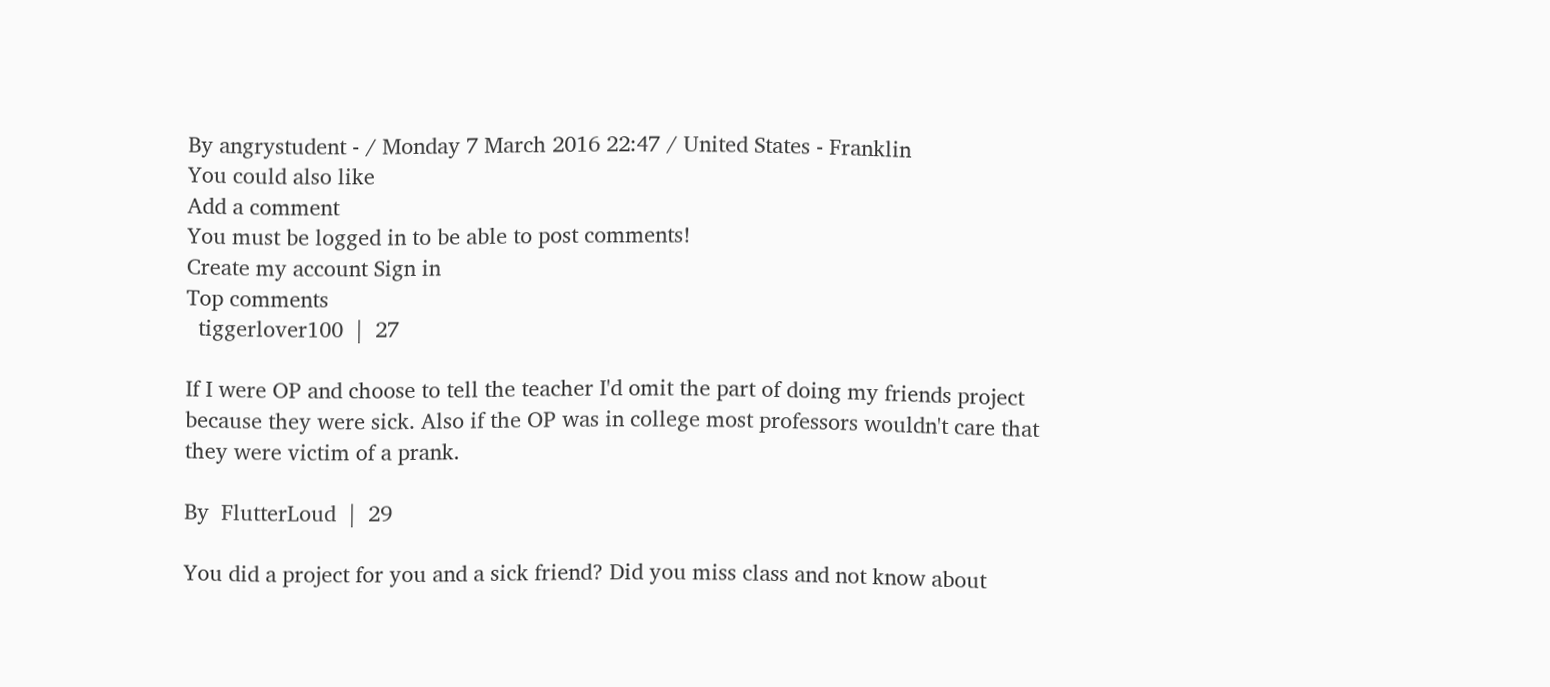By angrystudent - / Monday 7 March 2016 22:47 / United States - Franklin
You could also like
Add a comment
You must be logged in to be able to post comments!
Create my account Sign in
Top comments
  tiggerlover100  |  27

If I were OP and choose to tell the teacher I'd omit the part of doing my friends project because they were sick. Also if the OP was in college most professors wouldn't care that they were victim of a prank.

By  FlutterLoud  |  29

You did a project for you and a sick friend? Did you miss class and not know about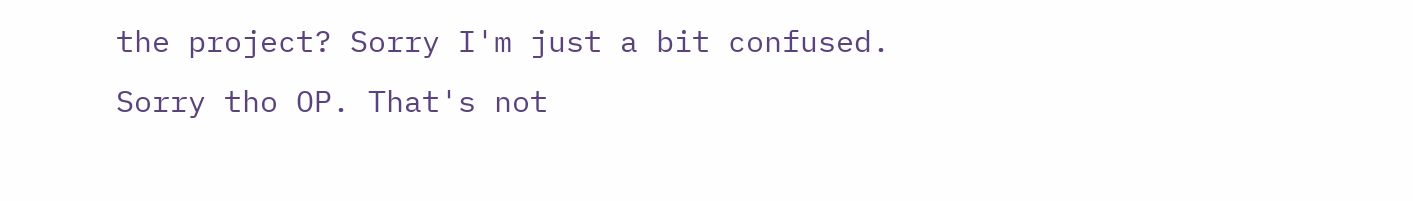the project? Sorry I'm just a bit confused.
Sorry tho OP. That's not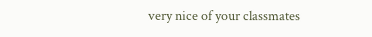very nice of your classmates